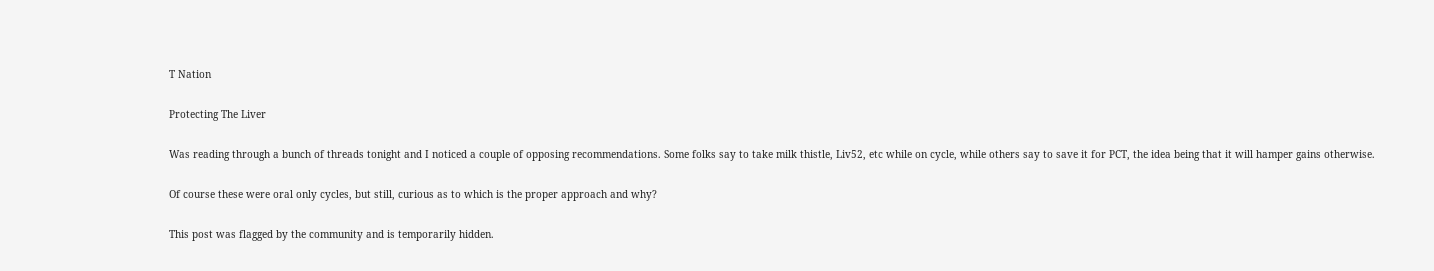T Nation

Protecting The Liver

Was reading through a bunch of threads tonight and I noticed a couple of opposing recommendations. Some folks say to take milk thistle, Liv52, etc while on cycle, while others say to save it for PCT, the idea being that it will hamper gains otherwise.

Of course these were oral only cycles, but still, curious as to which is the proper approach and why?

This post was flagged by the community and is temporarily hidden.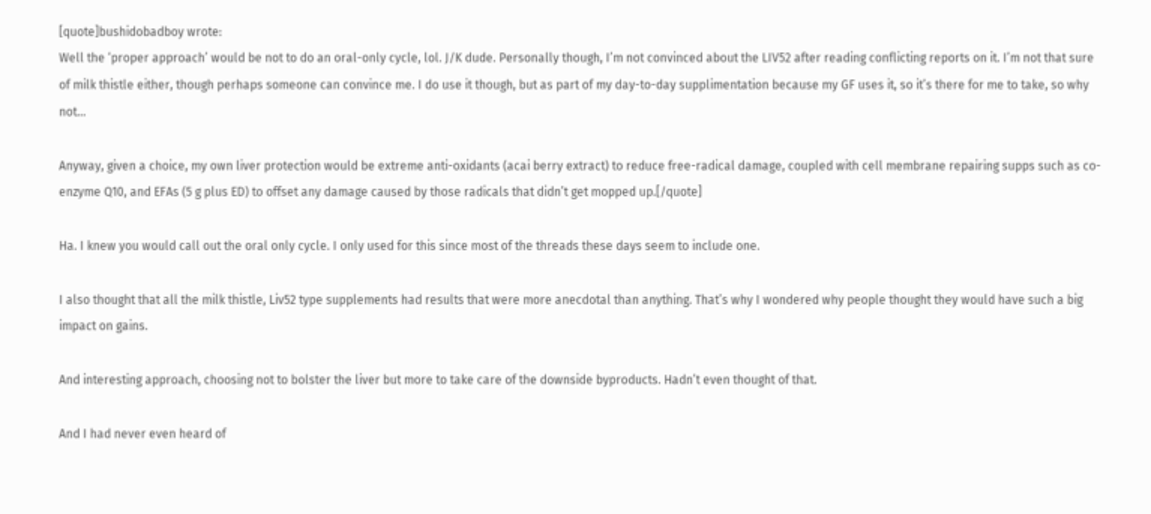[quote]bushidobadboy wrote:
Well the ‘proper approach’ would be not to do an oral-only cycle, lol. J/K dude. Personally though, I’m not convinced about the LIV52 after reading conflicting reports on it. I’m not that sure of milk thistle either, though perhaps someone can convince me. I do use it though, but as part of my day-to-day supplimentation because my GF uses it, so it’s there for me to take, so why not…

Anyway, given a choice, my own liver protection would be extreme anti-oxidants (acai berry extract) to reduce free-radical damage, coupled with cell membrane repairing supps such as co-enzyme Q10, and EFAs (5 g plus ED) to offset any damage caused by those radicals that didn’t get mopped up.[/quote]

Ha. I knew you would call out the oral only cycle. I only used for this since most of the threads these days seem to include one.

I also thought that all the milk thistle, Liv52 type supplements had results that were more anecdotal than anything. That’s why I wondered why people thought they would have such a big impact on gains.

And interesting approach, choosing not to bolster the liver but more to take care of the downside byproducts. Hadn’t even thought of that.

And I had never even heard of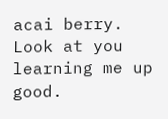acai berry. Look at you learning me up good.